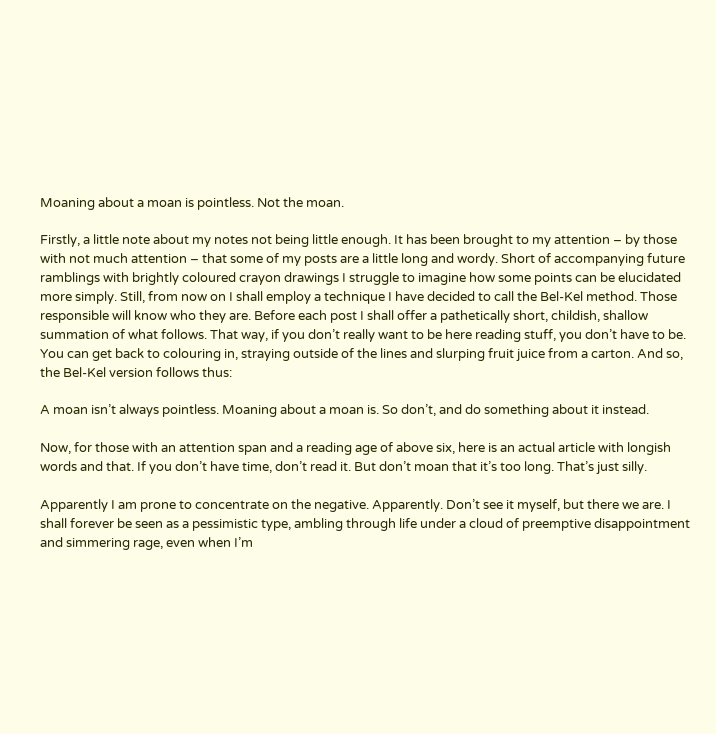Moaning about a moan is pointless. Not the moan.

Firstly, a little note about my notes not being little enough. It has been brought to my attention – by those with not much attention – that some of my posts are a little long and wordy. Short of accompanying future ramblings with brightly coloured crayon drawings I struggle to imagine how some points can be elucidated more simply. Still, from now on I shall employ a technique I have decided to call the Bel-Kel method. Those responsible will know who they are. Before each post I shall offer a pathetically short, childish, shallow summation of what follows. That way, if you don’t really want to be here reading stuff, you don’t have to be. You can get back to colouring in, straying outside of the lines and slurping fruit juice from a carton. And so, the Bel-Kel version follows thus:

A moan isn’t always pointless. Moaning about a moan is. So don’t, and do something about it instead.

Now, for those with an attention span and a reading age of above six, here is an actual article with longish words and that. If you don’t have time, don’t read it. But don’t moan that it’s too long. That’s just silly.

Apparently I am prone to concentrate on the negative. Apparently. Don’t see it myself, but there we are. I shall forever be seen as a pessimistic type, ambling through life under a cloud of preemptive disappointment and simmering rage, even when I’m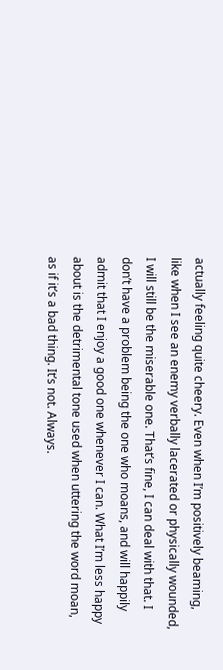actually feeling quite cheery. Even when I’m positively beaming, like when I see an enemy verbally lacerated or physically wounded, I will still be the miserable one. That’s fine, I can deal with that. I don’t have a problem being the one who moans, and will happily admit that I enjoy a good one whenever I can. What I’m less happy about is the detrimental tone used when uttering the word moan, as if it’s a bad thing. It’s not. Always.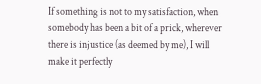If something is not to my satisfaction, when somebody has been a bit of a prick, wherever there is injustice (as deemed by me), I will make it perfectly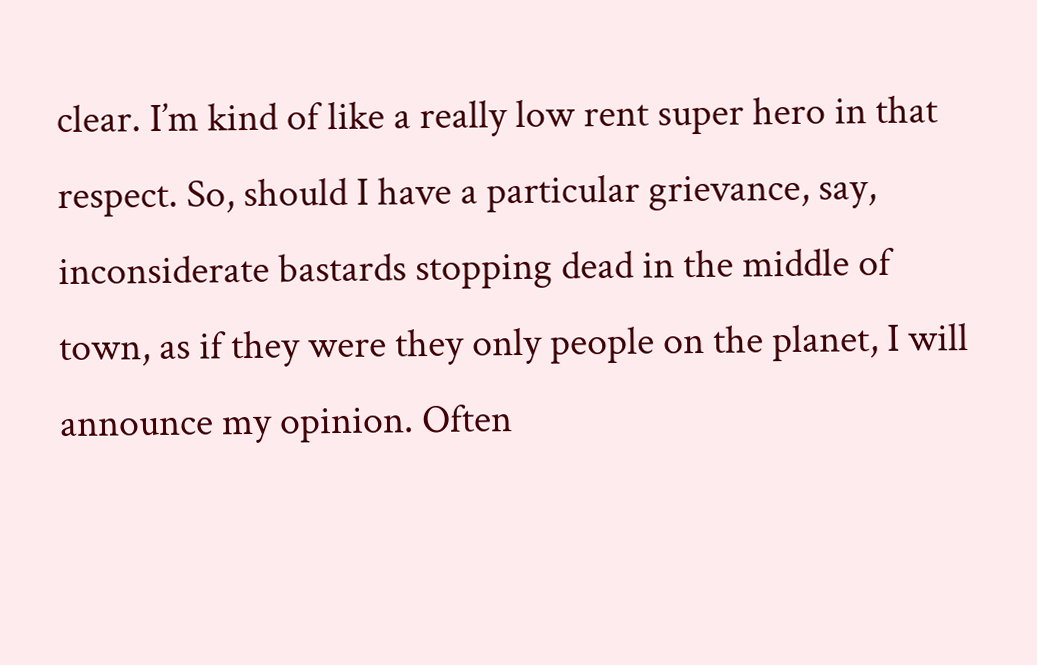clear. I’m kind of like a really low rent super hero in that respect. So, should I have a particular grievance, say, inconsiderate bastards stopping dead in the middle of town, as if they were they only people on the planet, I will announce my opinion. Often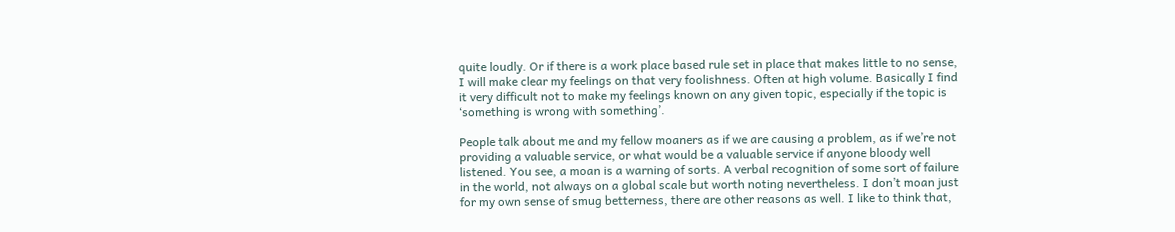quite loudly. Or if there is a work place based rule set in place that makes little to no sense, I will make clear my feelings on that very foolishness. Often at high volume. Basically I find it very difficult not to make my feelings known on any given topic, especially if the topic is ‘something is wrong with something’.

People talk about me and my fellow moaners as if we are causing a problem, as if we’re not providing a valuable service, or what would be a valuable service if anyone bloody well listened. You see, a moan is a warning of sorts. A verbal recognition of some sort of failure in the world, not always on a global scale but worth noting nevertheless. I don’t moan just for my own sense of smug betterness, there are other reasons as well. I like to think that,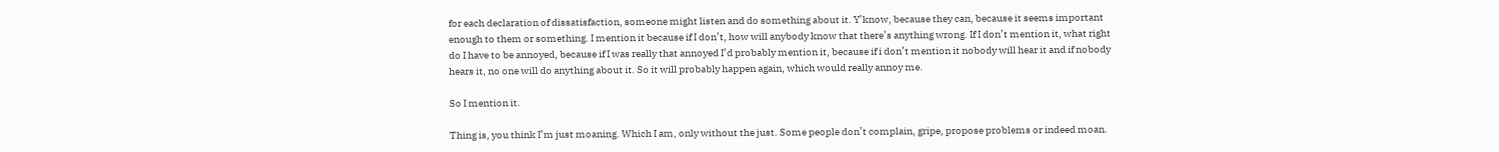for each declaration of dissatisfaction, someone might listen and do something about it. Y’know, because they can, because it seems important enough to them or something. I mention it because if I don’t, how will anybody know that there’s anything wrong. If I don’t mention it, what right do I have to be annoyed, because if I was really that annoyed I’d probably mention it, because if i don’t mention it nobody will hear it and if nobody hears it, no one will do anything about it. So it will probably happen again, which would really annoy me.

So I mention it.

Thing is, you think I’m just moaning. Which I am, only without the just. Some people don’t complain, gripe, propose problems or indeed moan.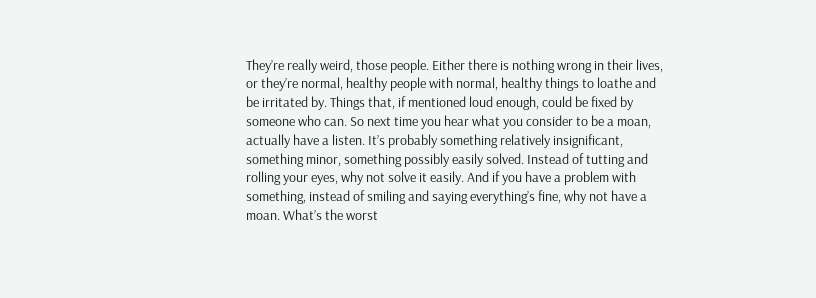They’re really weird, those people. Either there is nothing wrong in their lives, or they’re normal, healthy people with normal, healthy things to loathe and be irritated by. Things that, if mentioned loud enough, could be fixed by someone who can. So next time you hear what you consider to be a moan, actually have a listen. It’s probably something relatively insignificant, something minor, something possibly easily solved. Instead of tutting and rolling your eyes, why not solve it easily. And if you have a problem with something, instead of smiling and saying everything’s fine, why not have a moan. What’s the worst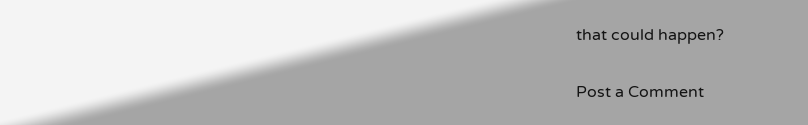that could happen?

Post a Comment